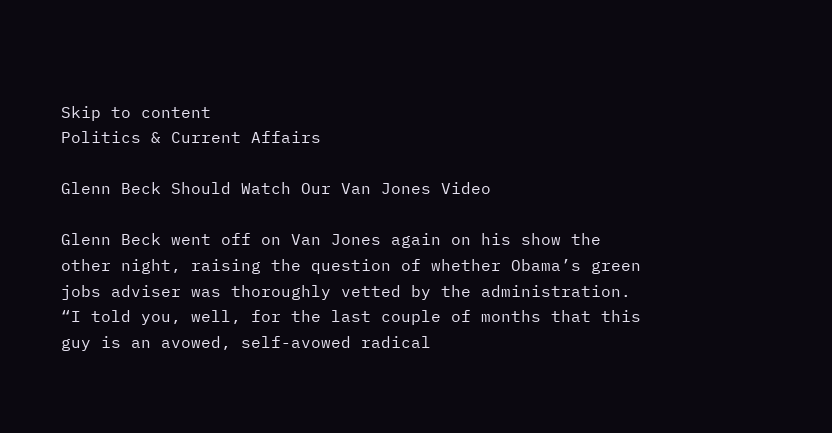Skip to content
Politics & Current Affairs

Glenn Beck Should Watch Our Van Jones Video

Glenn Beck went off on Van Jones again on his show the other night, raising the question of whether Obama’s green jobs adviser was thoroughly vetted by the administration.  “I told you, well, for the last couple of months that this guy is an avowed, self-avowed radical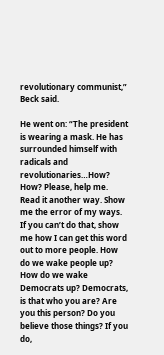revolutionary communist,” Beck said.

He went on: “The president is wearing a mask. He has surrounded himself with radicals and revolutionaries…How? How? Please, help me. Read it another way. Show me the error of my ways. If you can’t do that, show me how I can get this word out to more people. How do we wake people up? How do we wake Democrats up? Democrats, is that who you are? Are you this person? Do you believe those things? If you do,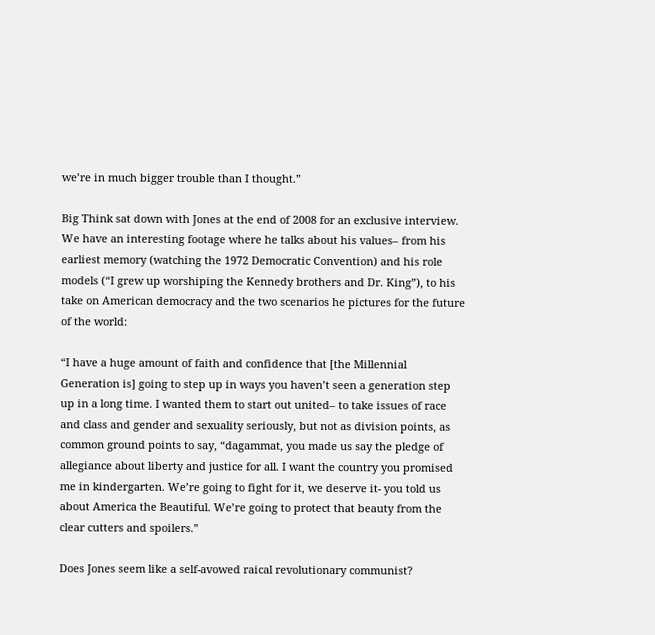we’re in much bigger trouble than I thought.”

Big Think sat down with Jones at the end of 2008 for an exclusive interview. We have an interesting footage where he talks about his values– from his earliest memory (watching the 1972 Democratic Convention) and his role models (“I grew up worshiping the Kennedy brothers and Dr. King”), to his take on American democracy and the two scenarios he pictures for the future of the world:

“I have a huge amount of faith and confidence that [the Millennial Generation is] going to step up in ways you haven’t seen a generation step up in a long time. I wanted them to start out united– to take issues of race and class and gender and sexuality seriously, but not as division points, as common ground points to say, “dagammat, you made us say the pledge of allegiance about liberty and justice for all. I want the country you promised me in kindergarten. We’re going to fight for it, we deserve it- you told us about America the Beautiful. We’re going to protect that beauty from the clear cutters and spoilers.”

Does Jones seem like a self-avowed raical revolutionary communist?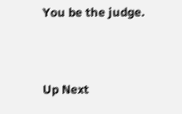You be the judge.


Up Next